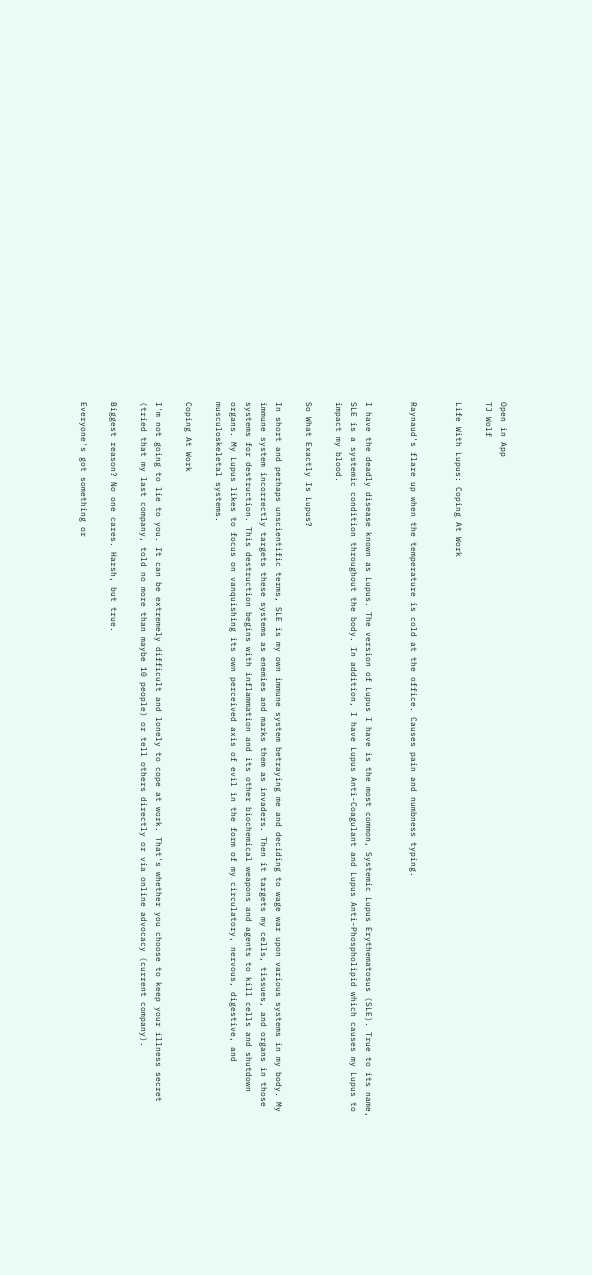Open in App
TJ Wolf

Life With Lupus: Coping At Work


Raynaud's flare up when the temperature is cold at the office. Causes pain and numbness typing.


I have the deadly disease known as Lupus. The version of Lupus I have is the most common, Systemic Lupus Erythematosus (SLE). True to its name, SLE is a systemic condition throughout the body. In addition, I have Lupus Anti-Coagulant and Lupus Anti-Phospholipid which causes my Lupus to impact my blood.

So What Exactly Is Lupus?

In short and perhaps unscientific terms, SLE is my own immune system betraying me and deciding to wage war upon various systems in my body. My immune system incorrectly targets these systems as enemies and marks them as invaders. Then it targets my cells, tissues, and organs in those systems for destruction. This destruction begins with inflammation and its other biochemical weapons and agents to kill cells and shutdown organs. My Lupus likes to focus on vanquishing its own perceived axis of evil in the form of my circulatory, nervous, digestive, and musculoskeletal systems.

Coping At Work

I'm not going to lie to you. It can be extremely difficult and lonely to cope at work. That's whether you choose to keep your illness secret (tried that my last company, told no more than maybe 10 people) or tell others directly or via online advocacy (current company).

Biggest reason? No one cares. Harsh, but true.

Everyone's got something or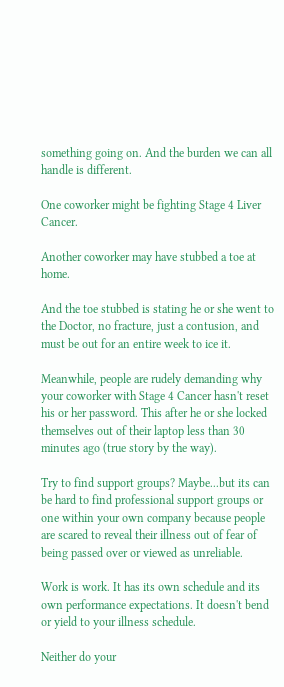something going on. And the burden we can all handle is different.

One coworker might be fighting Stage 4 Liver Cancer.

Another coworker may have stubbed a toe at home.

And the toe stubbed is stating he or she went to the Doctor, no fracture, just a contusion, and must be out for an entire week to ice it.

Meanwhile, people are rudely demanding why your coworker with Stage 4 Cancer hasn't reset his or her password. This after he or she locked themselves out of their laptop less than 30 minutes ago (true story by the way).

Try to find support groups? Maybe...but its can be hard to find professional support groups or one within your own company because people are scared to reveal their illness out of fear of being passed over or viewed as unreliable.

Work is work. It has its own schedule and its own performance expectations. It doesn't bend or yield to your illness schedule.

Neither do your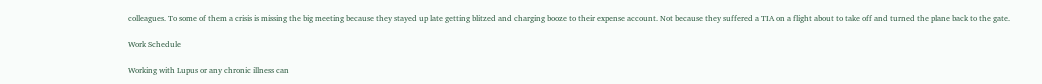colleagues. To some of them a crisis is missing the big meeting because they stayed up late getting blitzed and charging booze to their expense account. Not because they suffered a TIA on a flight about to take off and turned the plane back to the gate.

Work Schedule

Working with Lupus or any chronic illness can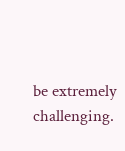be extremely challenging.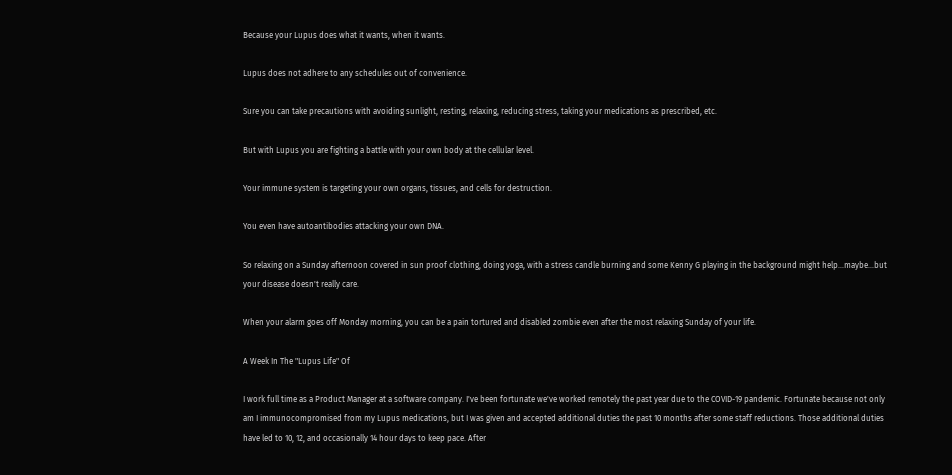Because your Lupus does what it wants, when it wants.

Lupus does not adhere to any schedules out of convenience.

Sure you can take precautions with avoiding sunlight, resting, relaxing, reducing stress, taking your medications as prescribed, etc.

But with Lupus you are fighting a battle with your own body at the cellular level.

Your immune system is targeting your own organs, tissues, and cells for destruction.

You even have autoantibodies attacking your own DNA.

So relaxing on a Sunday afternoon covered in sun proof clothing, doing yoga, with a stress candle burning and some Kenny G playing in the background might help...maybe...but your disease doesn't really care.

When your alarm goes off Monday morning, you can be a pain tortured and disabled zombie even after the most relaxing Sunday of your life.

A Week In The "Lupus Life" Of

I work full time as a Product Manager at a software company. I've been fortunate we've worked remotely the past year due to the COVID-19 pandemic. Fortunate because not only am I immunocompromised from my Lupus medications, but I was given and accepted additional duties the past 10 months after some staff reductions. Those additional duties have led to 10, 12, and occasionally 14 hour days to keep pace. After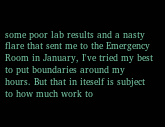some poor lab results and a nasty flare that sent me to the Emergency Room in January, I've tried my best to put boundaries around my hours. But that in iteself is subject to how much work to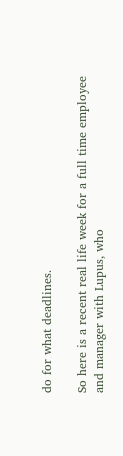do for what deadlines.

So here is a recent real life week for a full time employee and manager with Lupus, who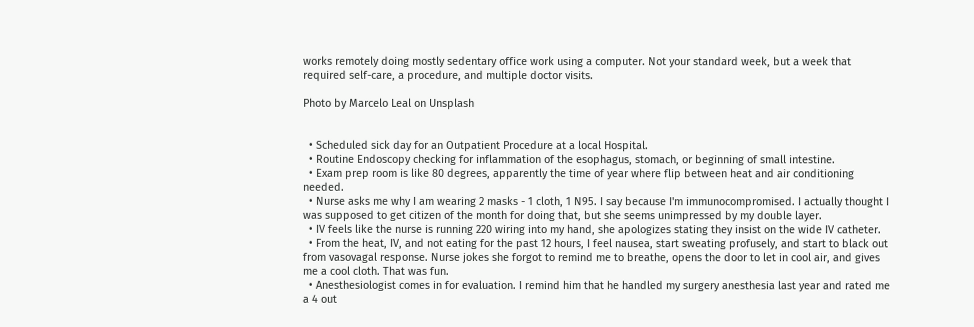works remotely doing mostly sedentary office work using a computer. Not your standard week, but a week that required self-care, a procedure, and multiple doctor visits.

Photo by Marcelo Leal on Unsplash


  • Scheduled sick day for an Outpatient Procedure at a local Hospital.
  • Routine Endoscopy checking for inflammation of the esophagus, stomach, or beginning of small intestine.
  • Exam prep room is like 80 degrees, apparently the time of year where flip between heat and air conditioning needed.
  • Nurse asks me why I am wearing 2 masks - 1 cloth, 1 N95. I say because I'm immunocompromised. I actually thought I was supposed to get citizen of the month for doing that, but she seems unimpressed by my double layer.
  • IV feels like the nurse is running 220 wiring into my hand, she apologizes stating they insist on the wide IV catheter.
  • From the heat, IV, and not eating for the past 12 hours, I feel nausea, start sweating profusely, and start to black out from vasovagal response. Nurse jokes she forgot to remind me to breathe, opens the door to let in cool air, and gives me a cool cloth. That was fun.
  • Anesthesiologist comes in for evaluation. I remind him that he handled my surgery anesthesia last year and rated me a 4 out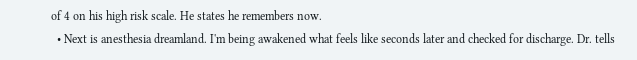of 4 on his high risk scale. He states he remembers now.
  • Next is anesthesia dreamland. I'm being awakened what feels like seconds later and checked for discharge. Dr. tells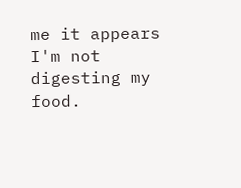me it appears I'm not digesting my food.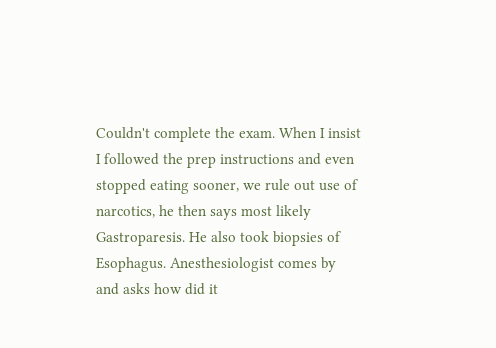Couldn't complete the exam. When I insist I followed the prep instructions and even stopped eating sooner, we rule out use of narcotics, he then says most likely Gastroparesis. He also took biopsies of Esophagus. Anesthesiologist comes by and asks how did it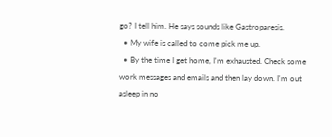go? I tell him. He says sounds like Gastroparesis.
  • My wife is called to come pick me up.
  • By the time I get home, I'm exhausted. Check some work messages and emails and then lay down. I'm out asleep in no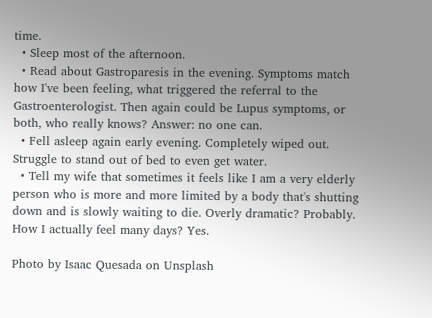time.
  • Sleep most of the afternoon.
  • Read about Gastroparesis in the evening. Symptoms match how I've been feeling, what triggered the referral to the Gastroenterologist. Then again could be Lupus symptoms, or both, who really knows? Answer: no one can.
  • Fell asleep again early evening. Completely wiped out. Struggle to stand out of bed to even get water.
  • Tell my wife that sometimes it feels like I am a very elderly person who is more and more limited by a body that's shutting down and is slowly waiting to die. Overly dramatic? Probably. How I actually feel many days? Yes.

Photo by Isaac Quesada on Unsplash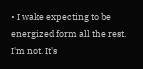• I wake expecting to be energized form all the rest. I'm not. It's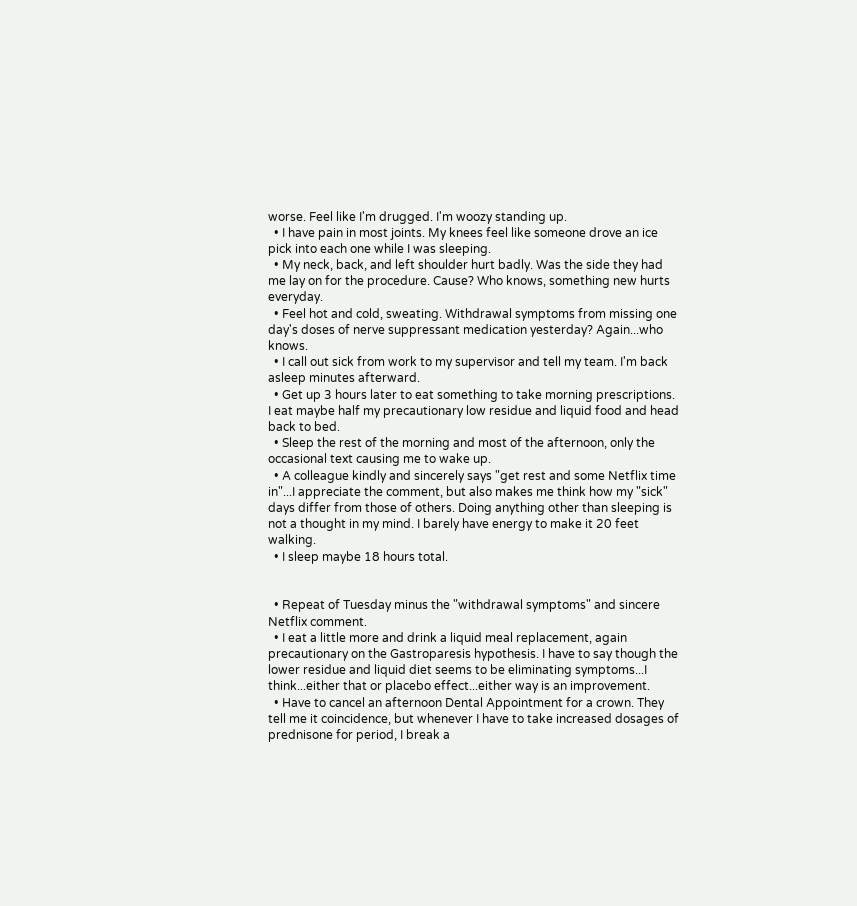worse. Feel like I'm drugged. I'm woozy standing up.
  • I have pain in most joints. My knees feel like someone drove an ice pick into each one while I was sleeping.
  • My neck, back, and left shoulder hurt badly. Was the side they had me lay on for the procedure. Cause? Who knows, something new hurts everyday.
  • Feel hot and cold, sweating. Withdrawal symptoms from missing one day's doses of nerve suppressant medication yesterday? Again...who knows.
  • I call out sick from work to my supervisor and tell my team. I'm back asleep minutes afterward.
  • Get up 3 hours later to eat something to take morning prescriptions. I eat maybe half my precautionary low residue and liquid food and head back to bed.
  • Sleep the rest of the morning and most of the afternoon, only the occasional text causing me to wake up.
  • A colleague kindly and sincerely says "get rest and some Netflix time in"...I appreciate the comment, but also makes me think how my "sick" days differ from those of others. Doing anything other than sleeping is not a thought in my mind. I barely have energy to make it 20 feet walking.
  • I sleep maybe 18 hours total.


  • Repeat of Tuesday minus the "withdrawal symptoms" and sincere Netflix comment.
  • I eat a little more and drink a liquid meal replacement, again precautionary on the Gastroparesis hypothesis. I have to say though the lower residue and liquid diet seems to be eliminating symptoms...I think...either that or placebo effect...either way is an improvement.
  • Have to cancel an afternoon Dental Appointment for a crown. They tell me it coincidence, but whenever I have to take increased dosages of prednisone for period, I break a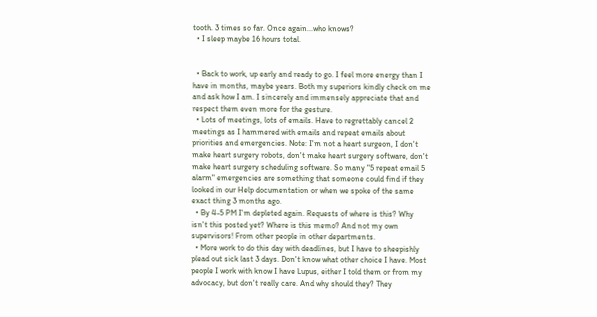tooth. 3 times so far. Once again...who knows?
  • I sleep maybe 16 hours total.


  • Back to work, up early and ready to go. I feel more energy than I have in months, maybe years. Both my superiors kindly check on me and ask how I am. I sincerely and immensely appreciate that and respect them even more for the gesture.
  • Lots of meetings, lots of emails. Have to regrettably cancel 2 meetings as I hammered with emails and repeat emails about priorities and emergencies. Note: I'm not a heart surgeon, I don't make heart surgery robots, don't make heart surgery software, don't make heart surgery scheduling software. So many "5 repeat email 5 alarm" emergencies are something that someone could find if they looked in our Help documentation or when we spoke of the same exact thing 3 months ago.
  • By 4-5 PM I'm depleted again. Requests of where is this? Why isn't this posted yet? Where is this memo? And not my own supervisors! From other people in other departments.
  • More work to do this day with deadlines, but I have to sheepishly plead out sick last 3 days. Don't know what other choice I have. Most people I work with know I have Lupus, either I told them or from my advocacy, but don't really care. And why should they? They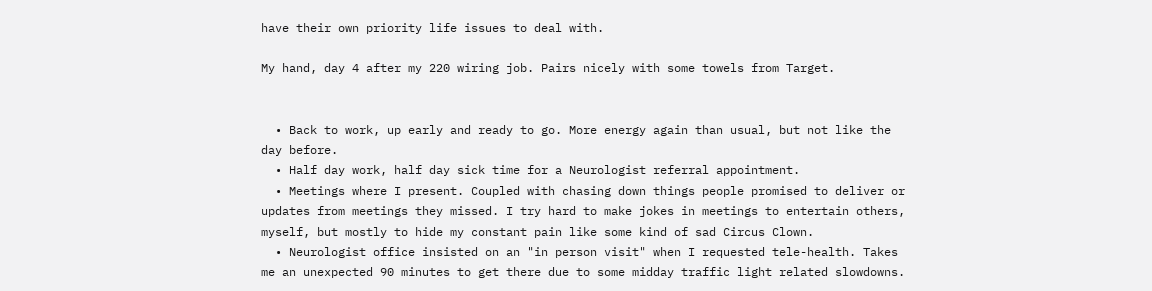have their own priority life issues to deal with.

My hand, day 4 after my 220 wiring job. Pairs nicely with some towels from Target.


  • Back to work, up early and ready to go. More energy again than usual, but not like the day before.
  • Half day work, half day sick time for a Neurologist referral appointment.
  • Meetings where I present. Coupled with chasing down things people promised to deliver or updates from meetings they missed. I try hard to make jokes in meetings to entertain others, myself, but mostly to hide my constant pain like some kind of sad Circus Clown.
  • Neurologist office insisted on an "in person visit" when I requested tele-health. Takes me an unexpected 90 minutes to get there due to some midday traffic light related slowdowns.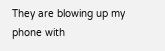They are blowing up my phone with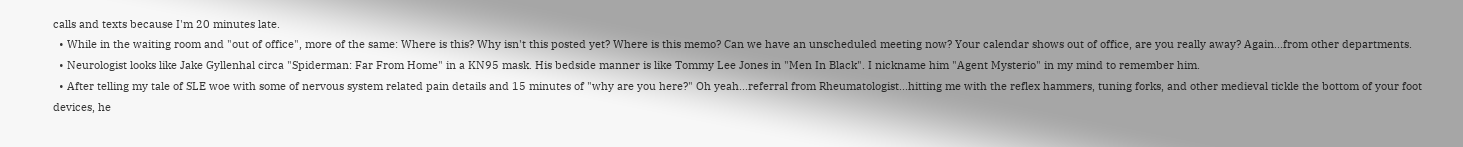calls and texts because I'm 20 minutes late.
  • While in the waiting room and "out of office", more of the same: Where is this? Why isn't this posted yet? Where is this memo? Can we have an unscheduled meeting now? Your calendar shows out of office, are you really away? Again...from other departments.
  • Neurologist looks like Jake Gyllenhal circa "Spiderman: Far From Home" in a KN95 mask. His bedside manner is like Tommy Lee Jones in "Men In Black". I nickname him "Agent Mysterio" in my mind to remember him.
  • After telling my tale of SLE woe with some of nervous system related pain details and 15 minutes of "why are you here?" Oh yeah...referral from Rheumatologist...hitting me with the reflex hammers, tuning forks, and other medieval tickle the bottom of your foot devices, he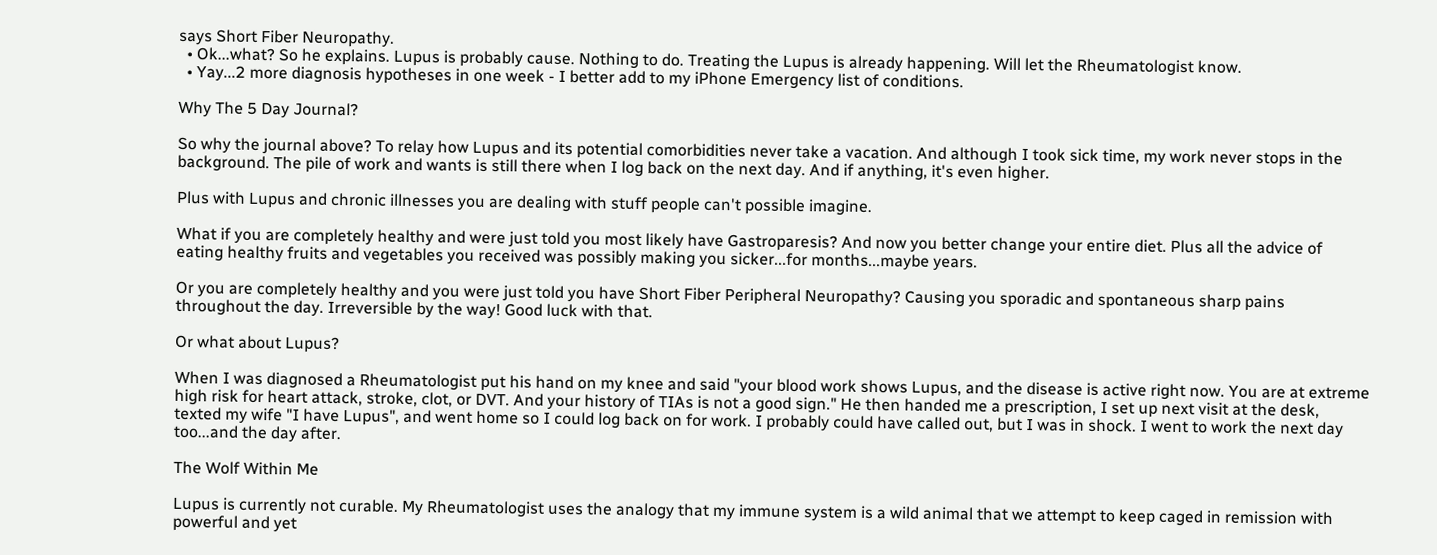says Short Fiber Neuropathy.
  • Ok...what? So he explains. Lupus is probably cause. Nothing to do. Treating the Lupus is already happening. Will let the Rheumatologist know.
  • Yay...2 more diagnosis hypotheses in one week - I better add to my iPhone Emergency list of conditions.

Why The 5 Day Journal?

So why the journal above? To relay how Lupus and its potential comorbidities never take a vacation. And although I took sick time, my work never stops in the background. The pile of work and wants is still there when I log back on the next day. And if anything, it's even higher.

Plus with Lupus and chronic illnesses you are dealing with stuff people can't possible imagine.

What if you are completely healthy and were just told you most likely have Gastroparesis? And now you better change your entire diet. Plus all the advice of eating healthy fruits and vegetables you received was possibly making you sicker...for months...maybe years.

Or you are completely healthy and you were just told you have Short Fiber Peripheral Neuropathy? Causing you sporadic and spontaneous sharp pains throughout the day. Irreversible by the way! Good luck with that.

Or what about Lupus?

When I was diagnosed a Rheumatologist put his hand on my knee and said "your blood work shows Lupus, and the disease is active right now. You are at extreme high risk for heart attack, stroke, clot, or DVT. And your history of TIAs is not a good sign." He then handed me a prescription, I set up next visit at the desk, texted my wife "I have Lupus", and went home so I could log back on for work. I probably could have called out, but I was in shock. I went to work the next day too...and the day after.

The Wolf Within Me

Lupus is currently not curable. My Rheumatologist uses the analogy that my immune system is a wild animal that we attempt to keep caged in remission with powerful and yet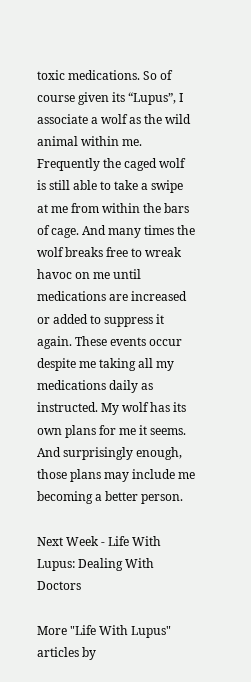toxic medications. So of course given its “Lupus”, I associate a wolf as the wild animal within me. Frequently the caged wolf is still able to take a swipe at me from within the bars of cage. And many times the wolf breaks free to wreak havoc on me until medications are increased or added to suppress it again. These events occur despite me taking all my medications daily as instructed. My wolf has its own plans for me it seems. And surprisingly enough, those plans may include me becoming a better person.

Next Week - Life With Lupus: Dealing With Doctors

More "Life With Lupus" articles by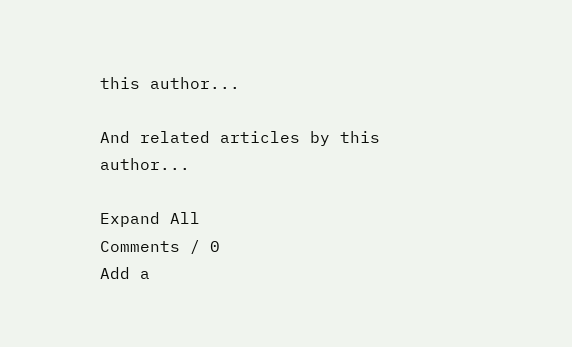this author...

And related articles by this author...

Expand All
Comments / 0
Add a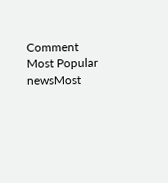Comment
Most Popular newsMost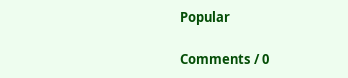Popular

Comments / 0